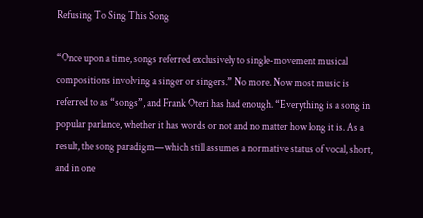Refusing To Sing This Song

“Once upon a time, songs referred exclusively to single-movement musical compositions involving a singer or singers.” No more. Now most music is referred to as “songs”, and Frank Oteri has had enough. “Everything is a song in popular parlance, whether it has words or not and no matter how long it is. As a result, the song paradigm—which still assumes a normative status of vocal, short, and in one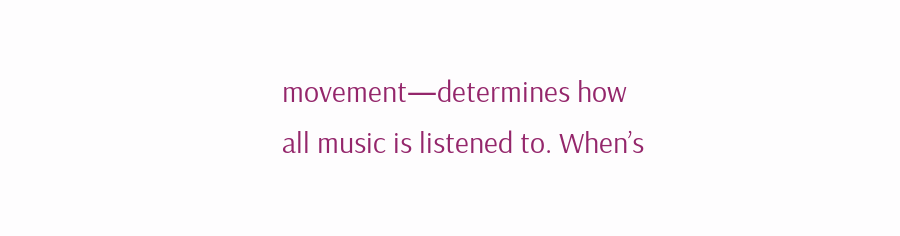movement—determines how all music is listened to. When’s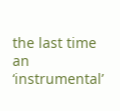the last time an ‘instrumental’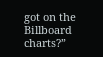got on the Billboard charts?”